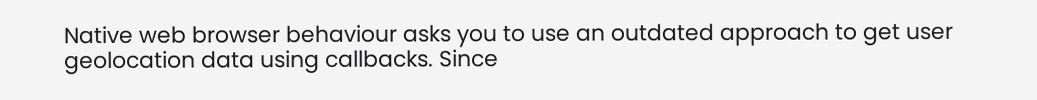Native web browser behaviour asks you to use an outdated approach to get user geolocation data using callbacks. Since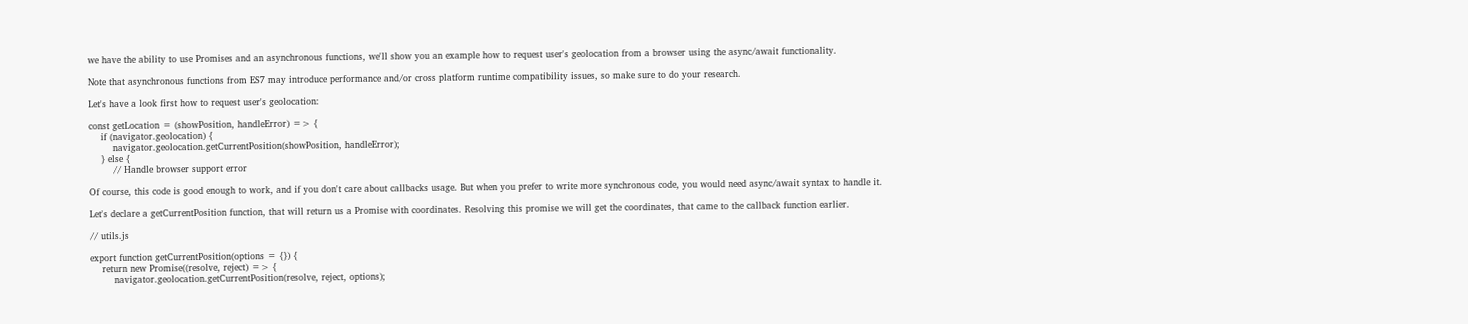we have the ability to use Promises and an asynchronous functions, we'll show you an example how to request user's geolocation from a browser using the async/await functionality.

Note that asynchronous functions from ES7 may introduce performance and/or cross platform runtime compatibility issues, so make sure to do your research.

Let's have a look first how to request user's geolocation:

const getLocation = (showPosition, handleError) => {
    if (navigator.geolocation) {
        navigator.geolocation.getCurrentPosition(showPosition, handleError);
    } else {
        // Handle browser support error

Of course, this code is good enough to work, and if you don't care about callbacks usage. But when you prefer to write more synchronous code, you would need async/await syntax to handle it.

Let's declare a getCurrentPosition function, that will return us a Promise with coordinates. Resolving this promise we will get the coordinates, that came to the callback function earlier.

// utils.js

export function getCurrentPosition(options = {}) {
    return new Promise((resolve, reject) => {
        navigator.geolocation.getCurrentPosition(resolve, reject, options);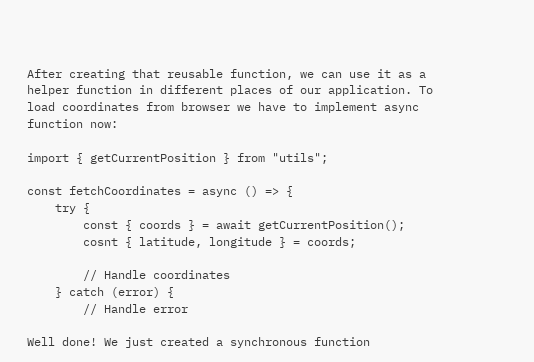After creating that reusable function, we can use it as a helper function in different places of our application. To load coordinates from browser we have to implement async function now:

import { getCurrentPosition } from "utils";

const fetchCoordinates = async () => {
    try {
        const { coords } = await getCurrentPosition();
        cosnt { latitude, longitude } = coords;

        // Handle coordinates
    } catch (error) {
        // Handle error

Well done! We just created a synchronous function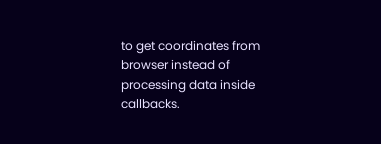to get coordinates from browser instead of processing data inside callbacks.